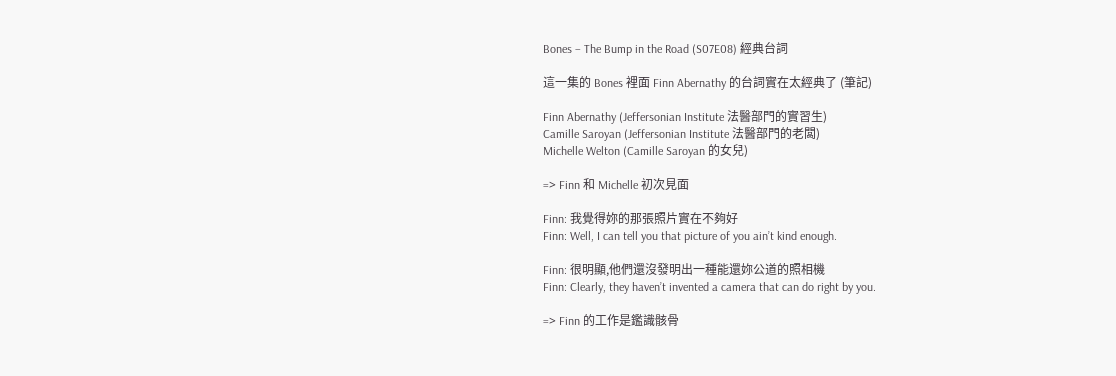Bones – The Bump in the Road (S07E08) 經典台詞

這一集的 Bones 裡面 Finn Abernathy 的台詞實在太經典了 (筆記)

Finn Abernathy (Jeffersonian Institute 法醫部門的實習生)
Camille Saroyan (Jeffersonian Institute 法醫部門的老闆)
Michelle Welton (Camille Saroyan 的女兒)

=> Finn 和 Michelle 初次見面

Finn: 我覺得妳的那張照片實在不夠好
Finn: Well, I can tell you that picture of you ain’t kind enough.

Finn: 很明顯,他們還沒發明出一種能還妳公道的照相機
Finn: Clearly, they haven’t invented a camera that can do right by you.

=> Finn 的工作是鑑識骸骨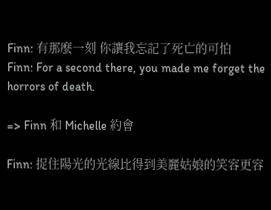Finn: 有那麼一刻 你讓我忘記了死亡的可怕
Finn: For a second there, you made me forget the horrors of death.

=> Finn 和 Michelle 約會

Finn: 捉住陽光的光線比得到美麗姑娘的笑容更容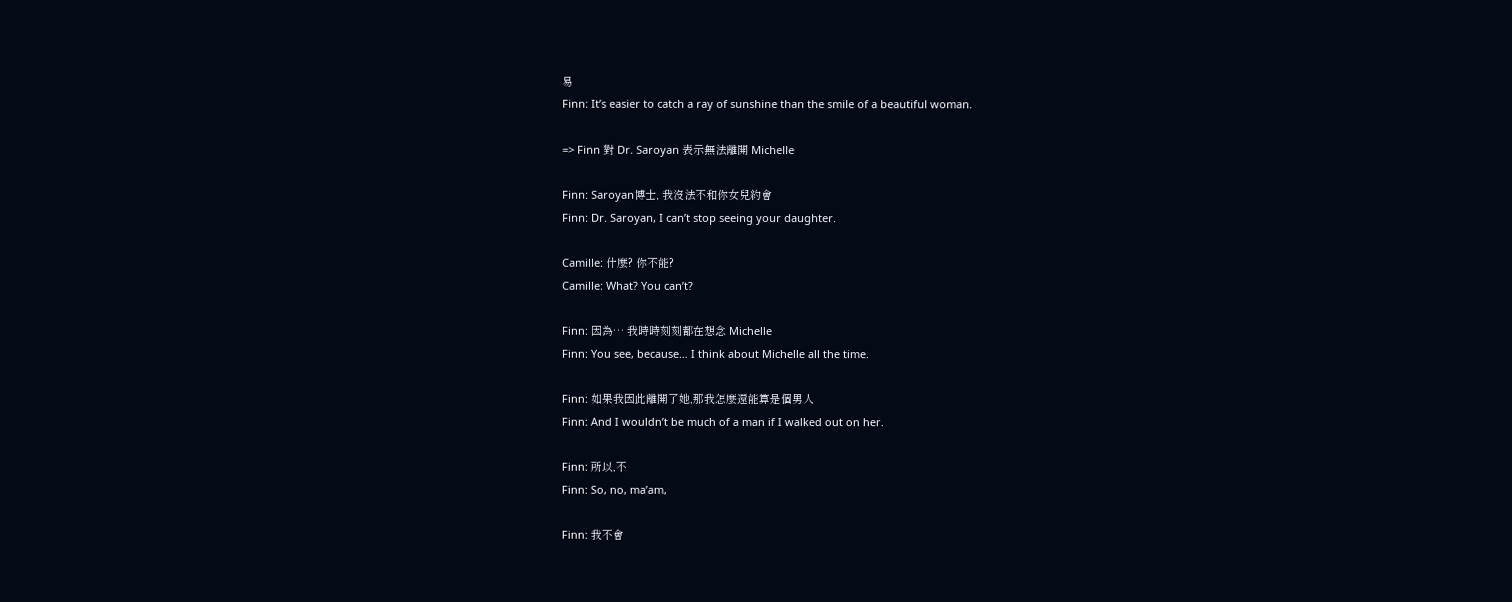易
Finn: It’s easier to catch a ray of sunshine than the smile of a beautiful woman.

=> Finn 對 Dr. Saroyan 表示無法離開 Michelle

Finn: Saroyan博士, 我沒法不和你女兒約會
Finn: Dr. Saroyan, I can’t stop seeing your daughter.

Camille: 什麼? 你不能?
Camille: What? You can’t?

Finn: 因為… 我時時刻刻都在想念 Michelle
Finn: You see, because… I think about Michelle all the time.

Finn: 如果我因此離開了她,那我怎麼還能算是個男人
Finn: And I wouldn’t be much of a man if I walked out on her.

Finn: 所以,不
Finn: So, no, ma’am,

Finn: 我不會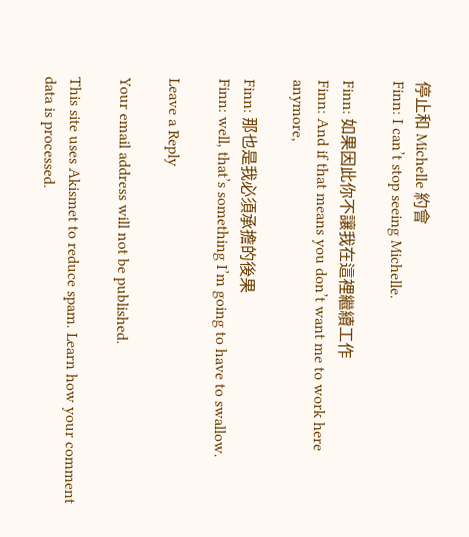停止和 Michelle 約會
Finn: I can’t stop seeing Michelle.

Finn: 如果因此你不讓我在這裡繼續工作
Finn: And if that means you don’t want me to work here anymore,

Finn: 那也是我必須承擔的後果
Finn: well, that’s something I’m going to have to swallow.

Leave a Reply

Your email address will not be published.

This site uses Akismet to reduce spam. Learn how your comment data is processed.